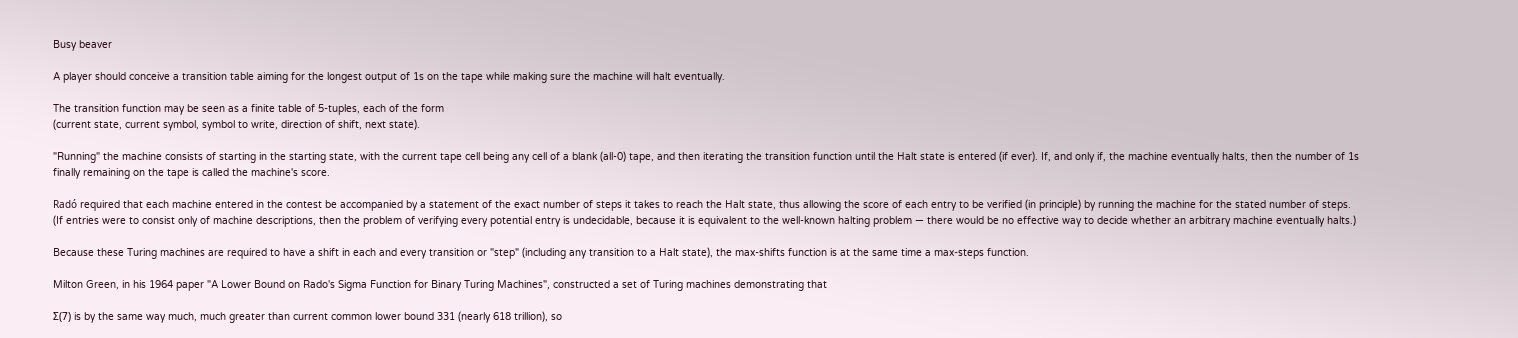Busy beaver

A player should conceive a transition table aiming for the longest output of 1s on the tape while making sure the machine will halt eventually.

The transition function may be seen as a finite table of 5-tuples, each of the form
(current state, current symbol, symbol to write, direction of shift, next state).

"Running" the machine consists of starting in the starting state, with the current tape cell being any cell of a blank (all-0) tape, and then iterating the transition function until the Halt state is entered (if ever). If, and only if, the machine eventually halts, then the number of 1s finally remaining on the tape is called the machine's score.

Radó required that each machine entered in the contest be accompanied by a statement of the exact number of steps it takes to reach the Halt state, thus allowing the score of each entry to be verified (in principle) by running the machine for the stated number of steps. (If entries were to consist only of machine descriptions, then the problem of verifying every potential entry is undecidable, because it is equivalent to the well-known halting problem — there would be no effective way to decide whether an arbitrary machine eventually halts.)

Because these Turing machines are required to have a shift in each and every transition or "step" (including any transition to a Halt state), the max-shifts function is at the same time a max-steps function.

Milton Green, in his 1964 paper "A Lower Bound on Rado's Sigma Function for Binary Turing Machines", constructed a set of Turing machines demonstrating that

Σ(7) is by the same way much, much greater than current common lower bound 331 (nearly 618 trillion), so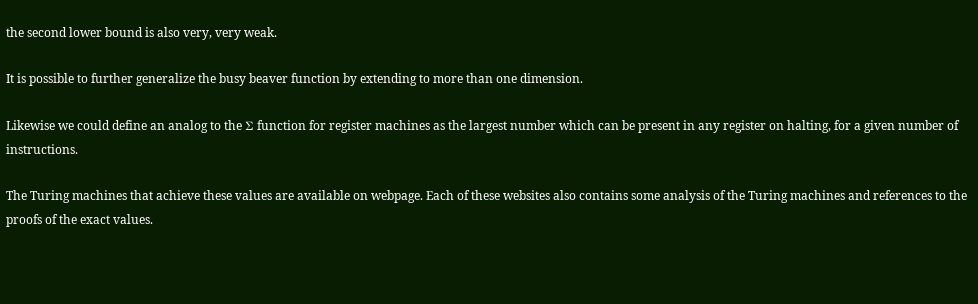the second lower bound is also very, very weak.

It is possible to further generalize the busy beaver function by extending to more than one dimension.

Likewise we could define an analog to the Σ function for register machines as the largest number which can be present in any register on halting, for a given number of instructions.

The Turing machines that achieve these values are available on webpage. Each of these websites also contains some analysis of the Turing machines and references to the proofs of the exact values.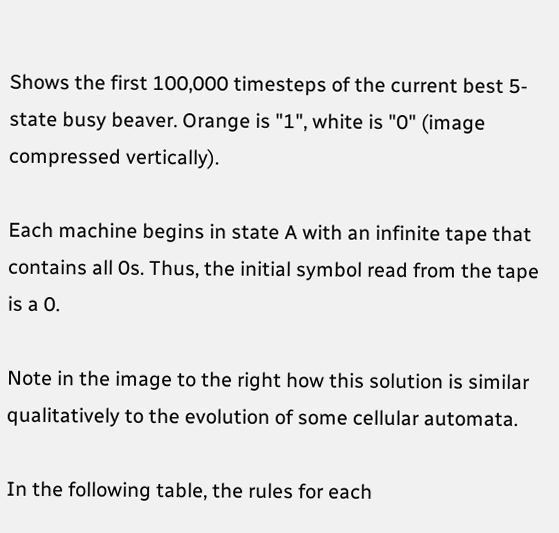Shows the first 100,000 timesteps of the current best 5-state busy beaver. Orange is "1", white is "0" (image compressed vertically).

Each machine begins in state A with an infinite tape that contains all 0s. Thus, the initial symbol read from the tape is a 0.

Note in the image to the right how this solution is similar qualitatively to the evolution of some cellular automata.

In the following table, the rules for each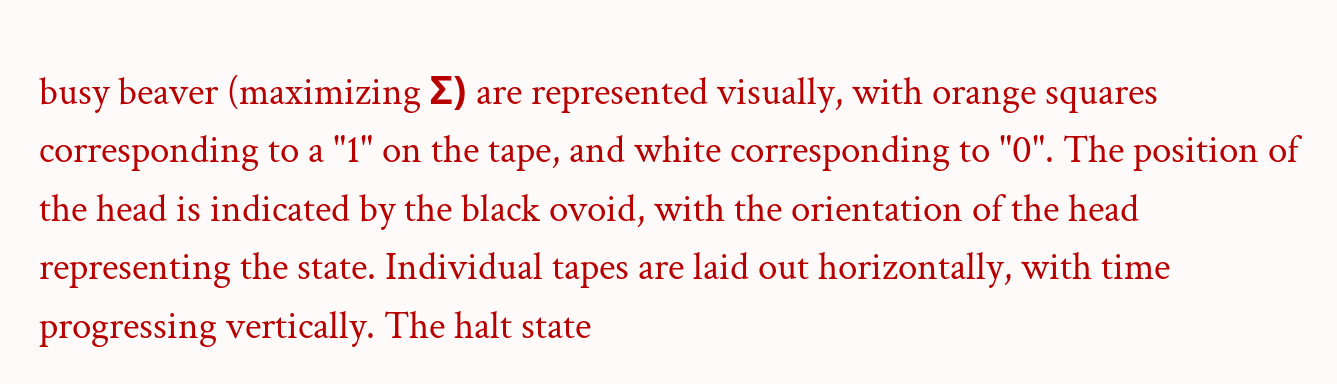busy beaver (maximizing Σ) are represented visually, with orange squares corresponding to a "1" on the tape, and white corresponding to "0". The position of the head is indicated by the black ovoid, with the orientation of the head representing the state. Individual tapes are laid out horizontally, with time progressing vertically. The halt state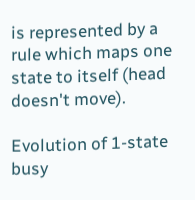is represented by a rule which maps one state to itself (head doesn't move).

Evolution of 1-state busy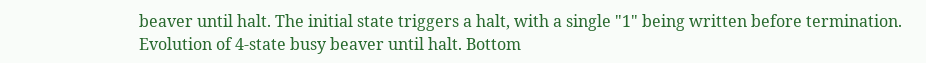beaver until halt. The initial state triggers a halt, with a single "1" being written before termination.
Evolution of 4-state busy beaver until halt. Bottom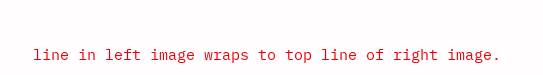line in left image wraps to top line of right image.